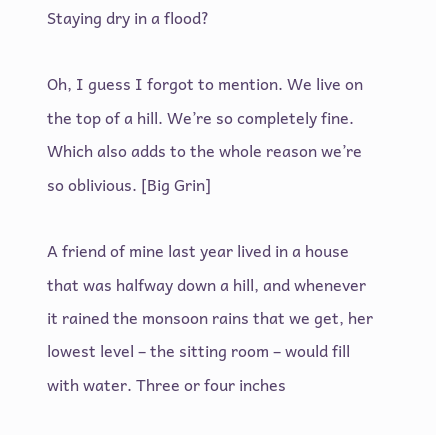Staying dry in a flood?

Oh, I guess I forgot to mention. We live on the top of a hill. We’re so completely fine. Which also adds to the whole reason we’re so oblivious. [Big Grin]

A friend of mine last year lived in a house that was halfway down a hill, and whenever it rained the monsoon rains that we get, her lowest level – the sitting room – would fill with water. Three or four inches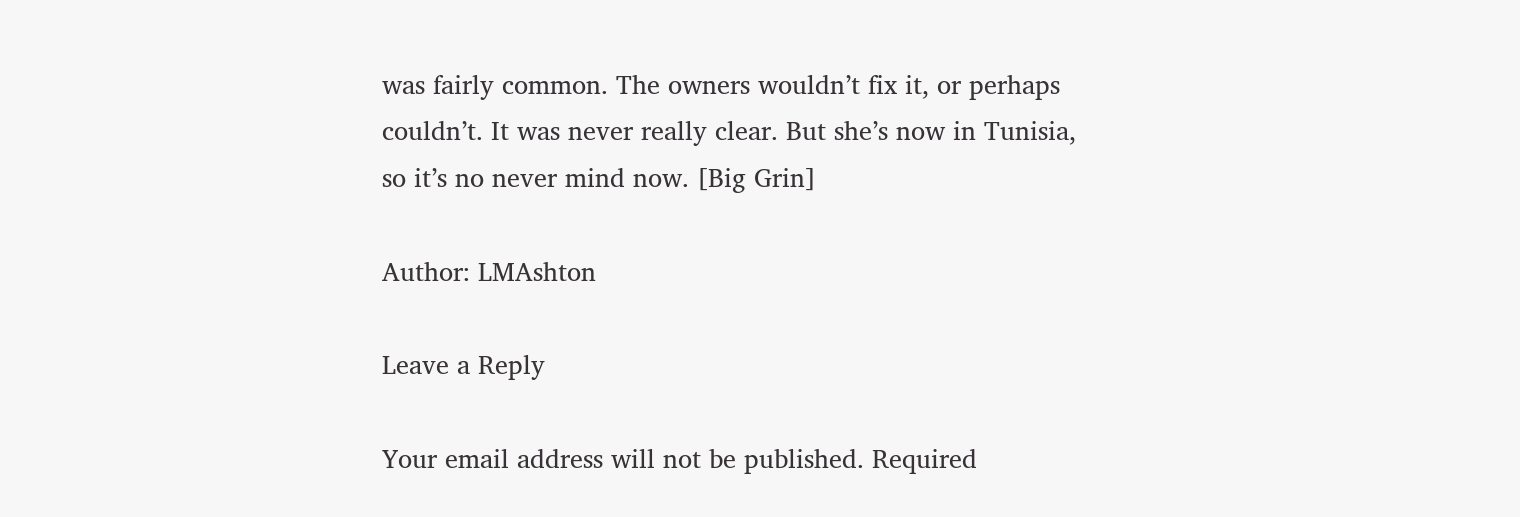was fairly common. The owners wouldn’t fix it, or perhaps couldn’t. It was never really clear. But she’s now in Tunisia, so it’s no never mind now. [Big Grin]

Author: LMAshton

Leave a Reply

Your email address will not be published. Required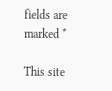fields are marked *

This site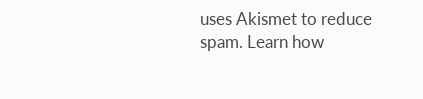uses Akismet to reduce spam. Learn how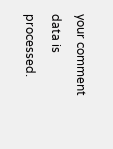your comment data is processed.